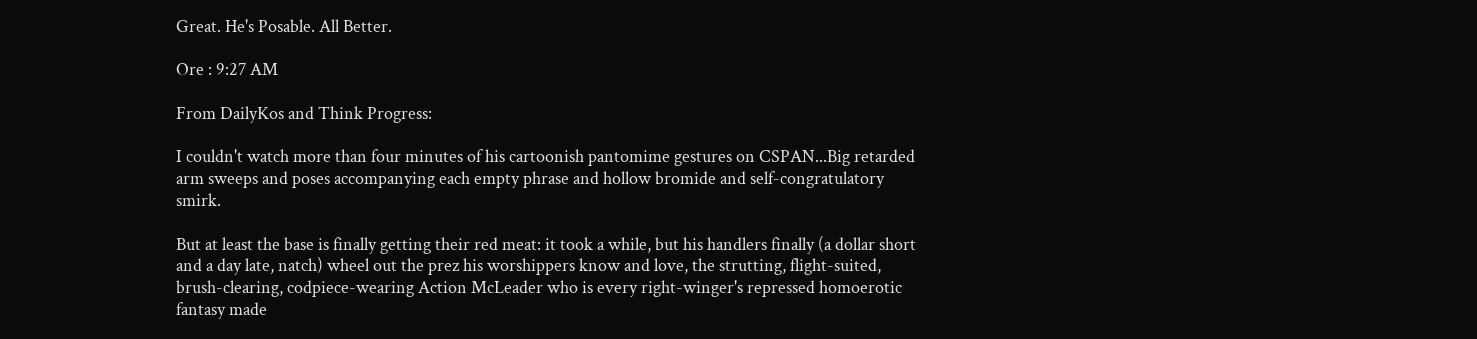Great. He's Posable. All Better.

Ore : 9:27 AM

From DailyKos and Think Progress:

I couldn't watch more than four minutes of his cartoonish pantomime gestures on CSPAN...Big retarded arm sweeps and poses accompanying each empty phrase and hollow bromide and self-congratulatory smirk.

But at least the base is finally getting their red meat: it took a while, but his handlers finally (a dollar short and a day late, natch) wheel out the prez his worshippers know and love, the strutting, flight-suited, brush-clearing, codpiece-wearing Action McLeader who is every right-winger's repressed homoerotic fantasy made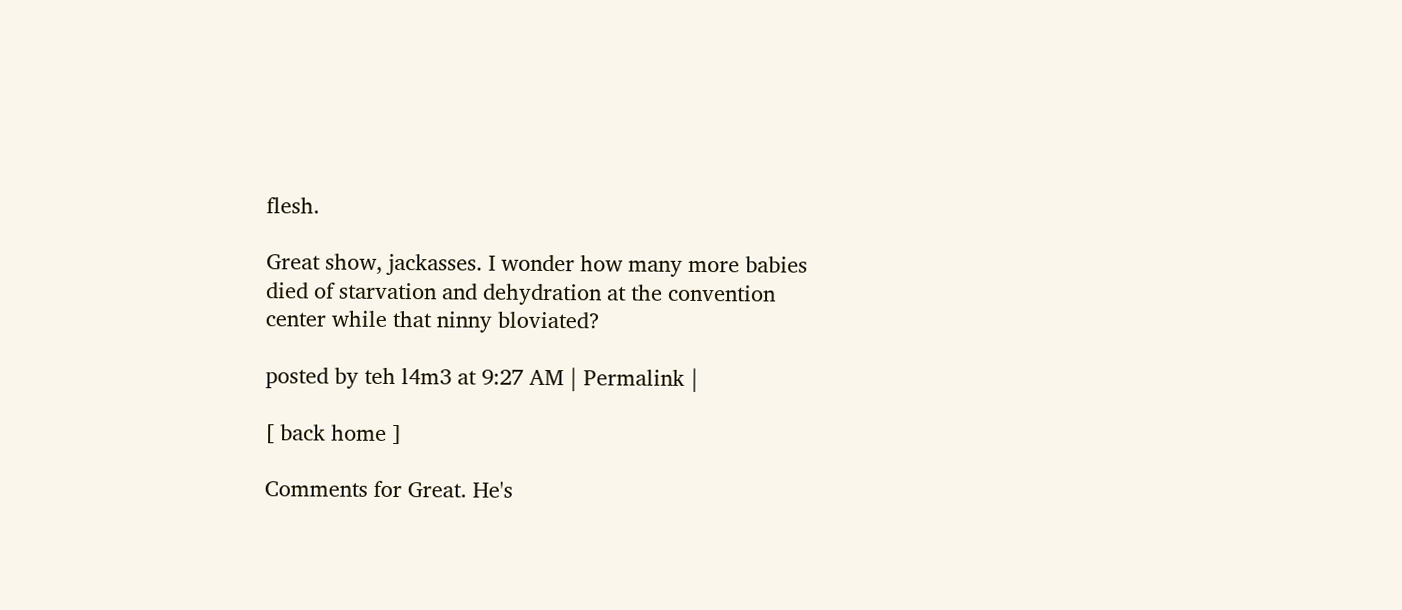flesh.

Great show, jackasses. I wonder how many more babies died of starvation and dehydration at the convention center while that ninny bloviated?

posted by teh l4m3 at 9:27 AM | Permalink |

[ back home ]

Comments for Great. He's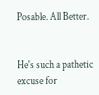Posable. All Better.


He's such a pathetic excuse for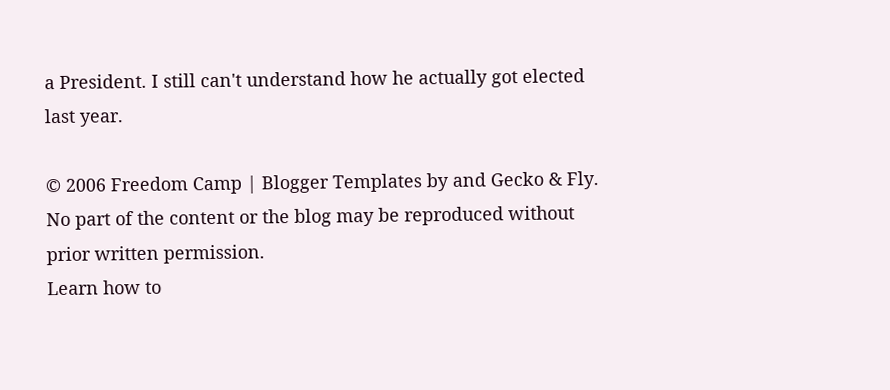a President. I still can't understand how he actually got elected last year.

© 2006 Freedom Camp | Blogger Templates by and Gecko & Fly.
No part of the content or the blog may be reproduced without prior written permission.
Learn how to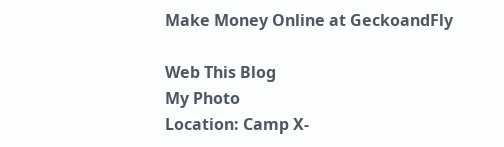Make Money Online at GeckoandFly

Web This Blog
My Photo
Location: Camp X-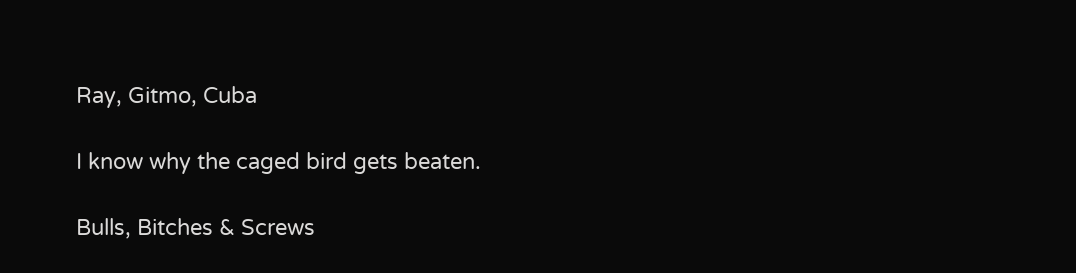Ray, Gitmo, Cuba

I know why the caged bird gets beaten.

Bulls, Bitches & Screws